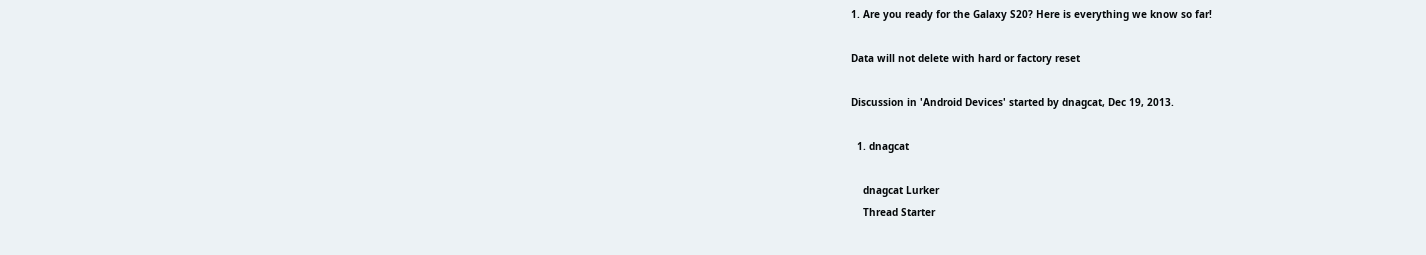1. Are you ready for the Galaxy S20? Here is everything we know so far!

Data will not delete with hard or factory reset

Discussion in 'Android Devices' started by dnagcat, Dec 19, 2013.

  1. dnagcat

    dnagcat Lurker
    Thread Starter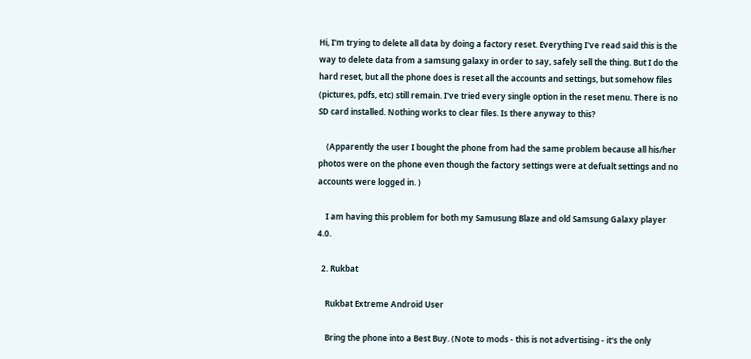Hi, I'm trying to delete all data by doing a factory reset. Everything I've read said this is the way to delete data from a samsung galaxy in order to say, safely sell the thing. But I do the hard reset, but all the phone does is reset all the accounts and settings, but somehow files (pictures, pdfs, etc) still remain. I've tried every single option in the reset menu. There is no SD card installed. Nothing works to clear files. Is there anyway to this?

    (Apparently the user I bought the phone from had the same problem because all his/her photos were on the phone even though the factory settings were at defualt settings and no accounts were logged in. )

    I am having this problem for both my Samusung Blaze and old Samsung Galaxy player 4.0.

  2. Rukbat

    Rukbat Extreme Android User

    Bring the phone into a Best Buy. (Note to mods - this is not advertising - it's the only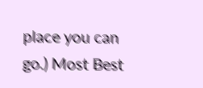place you can go.) Most Best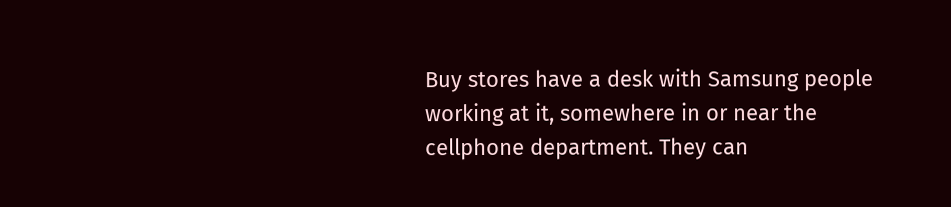Buy stores have a desk with Samsung people working at it, somewhere in or near the cellphone department. They can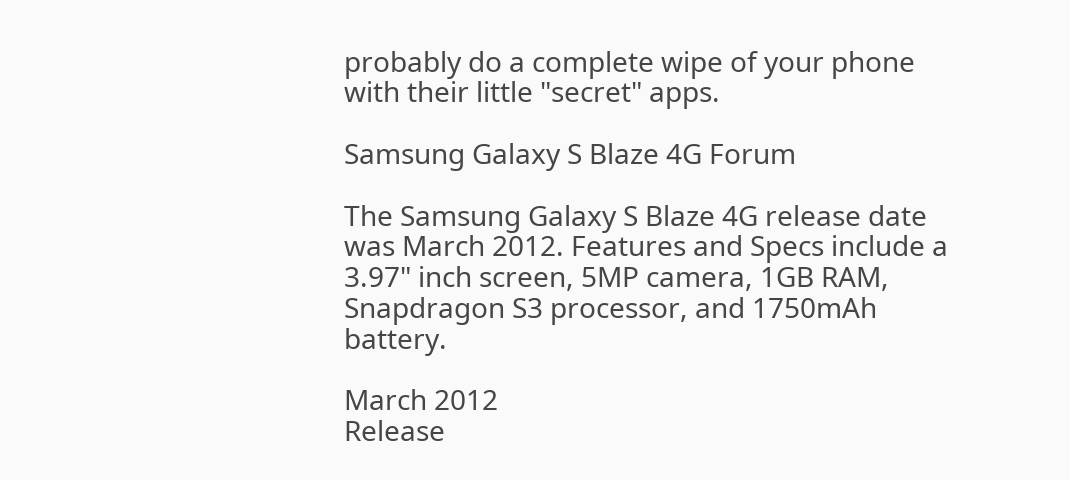probably do a complete wipe of your phone with their little "secret" apps.

Samsung Galaxy S Blaze 4G Forum

The Samsung Galaxy S Blaze 4G release date was March 2012. Features and Specs include a 3.97" inch screen, 5MP camera, 1GB RAM, Snapdragon S3 processor, and 1750mAh battery.

March 2012
Release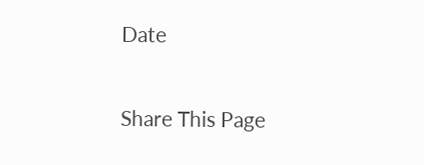Date

Share This Page